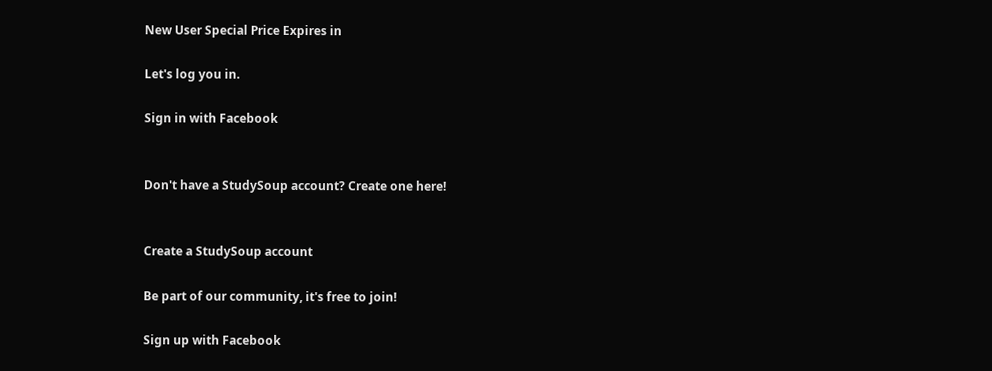New User Special Price Expires in

Let's log you in.

Sign in with Facebook


Don't have a StudySoup account? Create one here!


Create a StudySoup account

Be part of our community, it's free to join!

Sign up with Facebook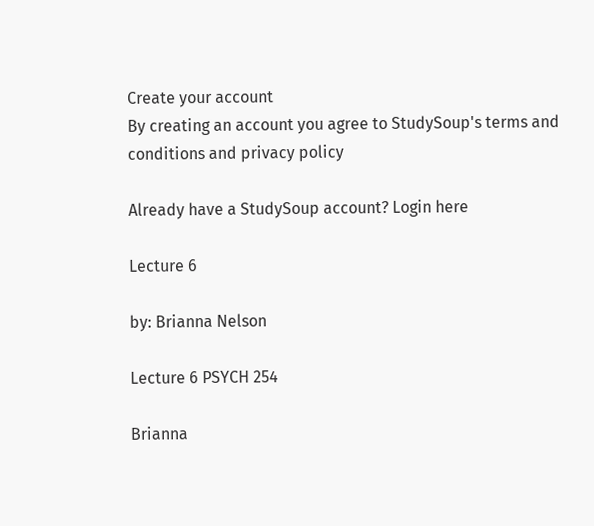Create your account
By creating an account you agree to StudySoup's terms and conditions and privacy policy

Already have a StudySoup account? Login here

Lecture 6

by: Brianna Nelson

Lecture 6 PSYCH 254

Brianna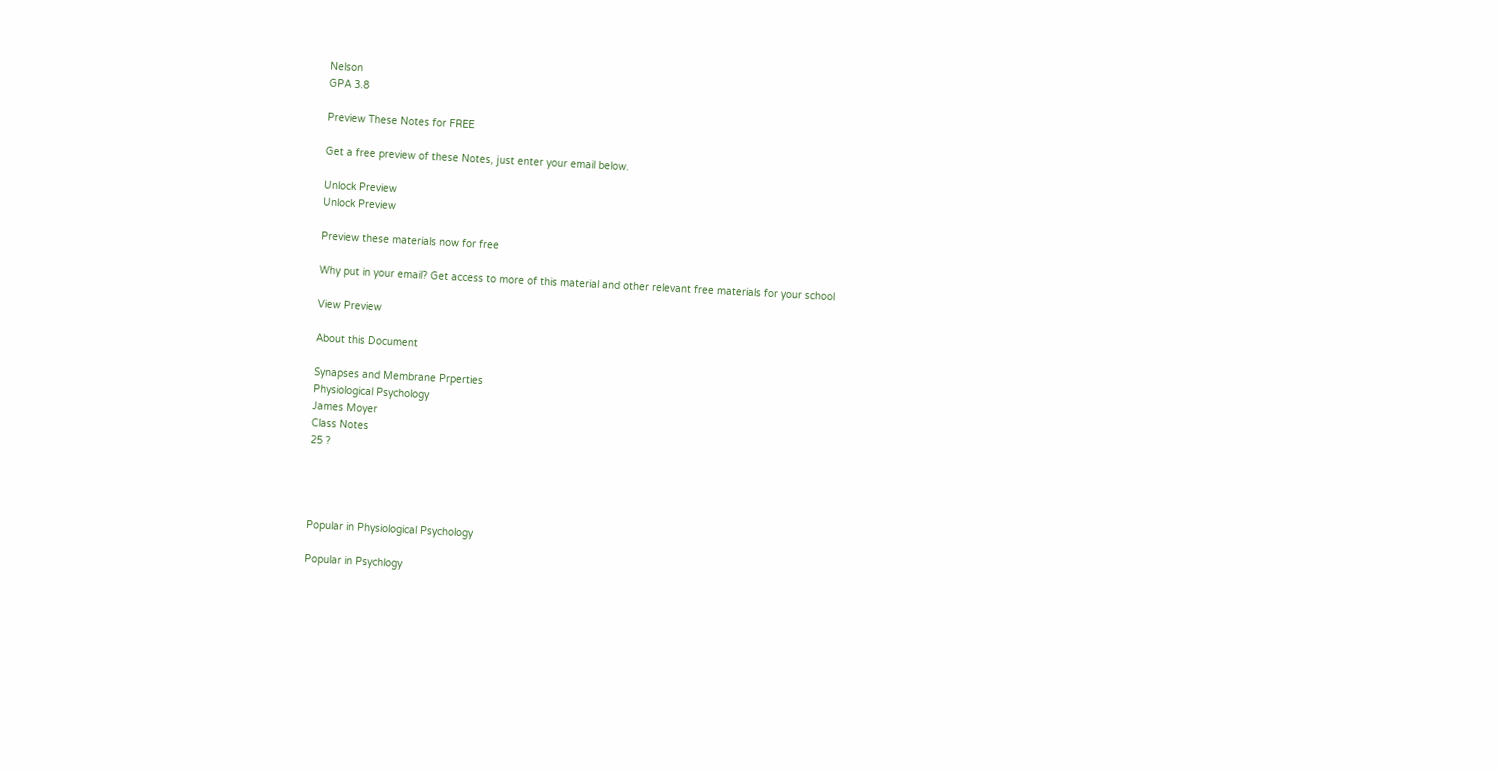Nelson
GPA 3.8

Preview These Notes for FREE

Get a free preview of these Notes, just enter your email below.

Unlock Preview
Unlock Preview

Preview these materials now for free

Why put in your email? Get access to more of this material and other relevant free materials for your school

View Preview

About this Document

Synapses and Membrane Prperties
Physiological Psychology
James Moyer
Class Notes
25 ?




Popular in Physiological Psychology

Popular in Psychlogy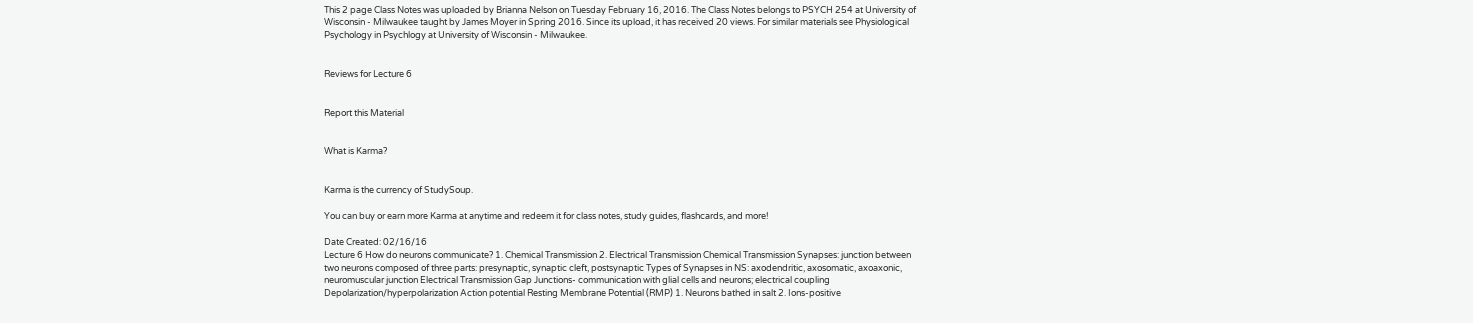This 2 page Class Notes was uploaded by Brianna Nelson on Tuesday February 16, 2016. The Class Notes belongs to PSYCH 254 at University of Wisconsin - Milwaukee taught by James Moyer in Spring 2016. Since its upload, it has received 20 views. For similar materials see Physiological Psychology in Psychlogy at University of Wisconsin - Milwaukee.


Reviews for Lecture 6


Report this Material


What is Karma?


Karma is the currency of StudySoup.

You can buy or earn more Karma at anytime and redeem it for class notes, study guides, flashcards, and more!

Date Created: 02/16/16
Lecture 6 How do neurons communicate? 1. Chemical Transmission 2. Electrical Transmission Chemical Transmission Synapses: junction between two neurons composed of three parts: presynaptic, synaptic cleft, postsynaptic Types of Synapses in NS: axodendritic, axosomatic, axoaxonic, neuromuscular junction Electrical Transmission Gap Junctions- communication with glial cells and neurons; electrical coupling Depolarization/hyperpolarization Action potential Resting Membrane Potential (RMP) 1. Neurons bathed in salt 2. Ions-positive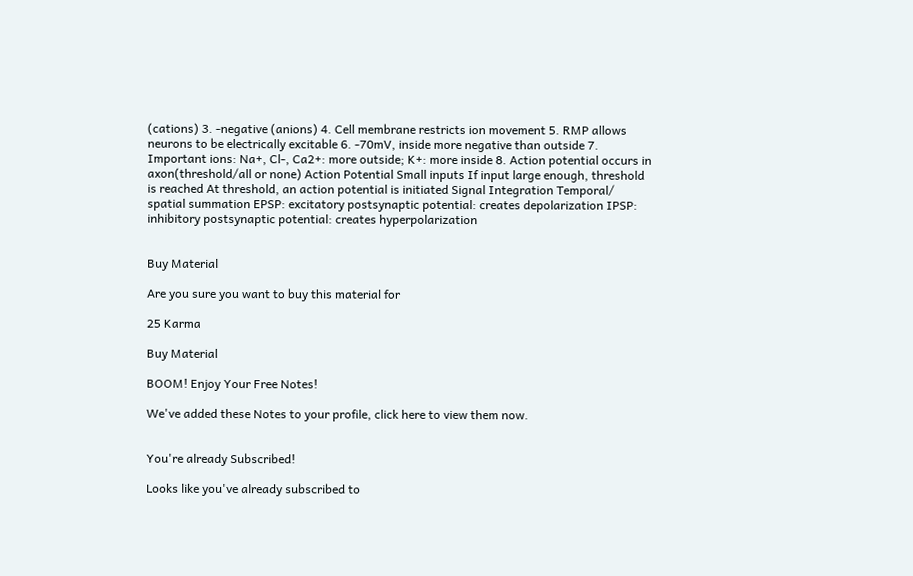(cations) 3. -negative (anions) 4. Cell membrane restricts ion movement 5. RMP allows neurons to be electrically excitable 6. -70mV, inside more negative than outside 7. Important ions: Na+, Cl-, Ca2+: more outside; K+: more inside 8. Action potential occurs in axon(threshold/all or none) Action Potential Small inputs If input large enough, threshold is reached At threshold, an action potential is initiated Signal Integration Temporal/ spatial summation EPSP: excitatory postsynaptic potential: creates depolarization IPSP: inhibitory postsynaptic potential: creates hyperpolarization


Buy Material

Are you sure you want to buy this material for

25 Karma

Buy Material

BOOM! Enjoy Your Free Notes!

We've added these Notes to your profile, click here to view them now.


You're already Subscribed!

Looks like you've already subscribed to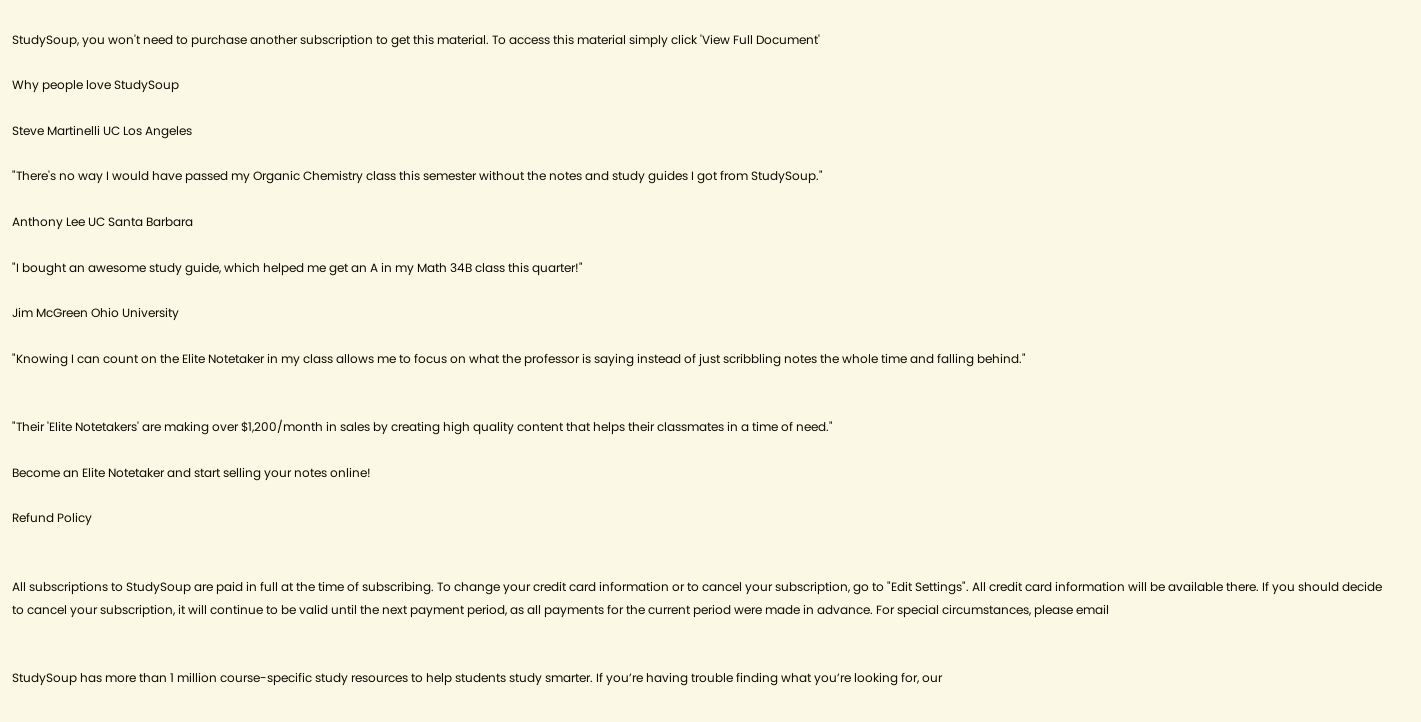StudySoup, you won't need to purchase another subscription to get this material. To access this material simply click 'View Full Document'

Why people love StudySoup

Steve Martinelli UC Los Angeles

"There's no way I would have passed my Organic Chemistry class this semester without the notes and study guides I got from StudySoup."

Anthony Lee UC Santa Barbara

"I bought an awesome study guide, which helped me get an A in my Math 34B class this quarter!"

Jim McGreen Ohio University

"Knowing I can count on the Elite Notetaker in my class allows me to focus on what the professor is saying instead of just scribbling notes the whole time and falling behind."


"Their 'Elite Notetakers' are making over $1,200/month in sales by creating high quality content that helps their classmates in a time of need."

Become an Elite Notetaker and start selling your notes online!

Refund Policy


All subscriptions to StudySoup are paid in full at the time of subscribing. To change your credit card information or to cancel your subscription, go to "Edit Settings". All credit card information will be available there. If you should decide to cancel your subscription, it will continue to be valid until the next payment period, as all payments for the current period were made in advance. For special circumstances, please email


StudySoup has more than 1 million course-specific study resources to help students study smarter. If you’re having trouble finding what you’re looking for, our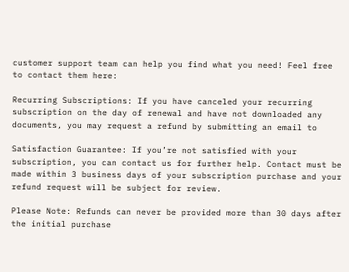customer support team can help you find what you need! Feel free to contact them here:

Recurring Subscriptions: If you have canceled your recurring subscription on the day of renewal and have not downloaded any documents, you may request a refund by submitting an email to

Satisfaction Guarantee: If you’re not satisfied with your subscription, you can contact us for further help. Contact must be made within 3 business days of your subscription purchase and your refund request will be subject for review.

Please Note: Refunds can never be provided more than 30 days after the initial purchase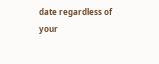date regardless of your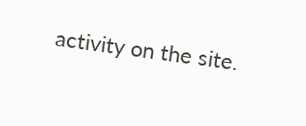activity on the site.